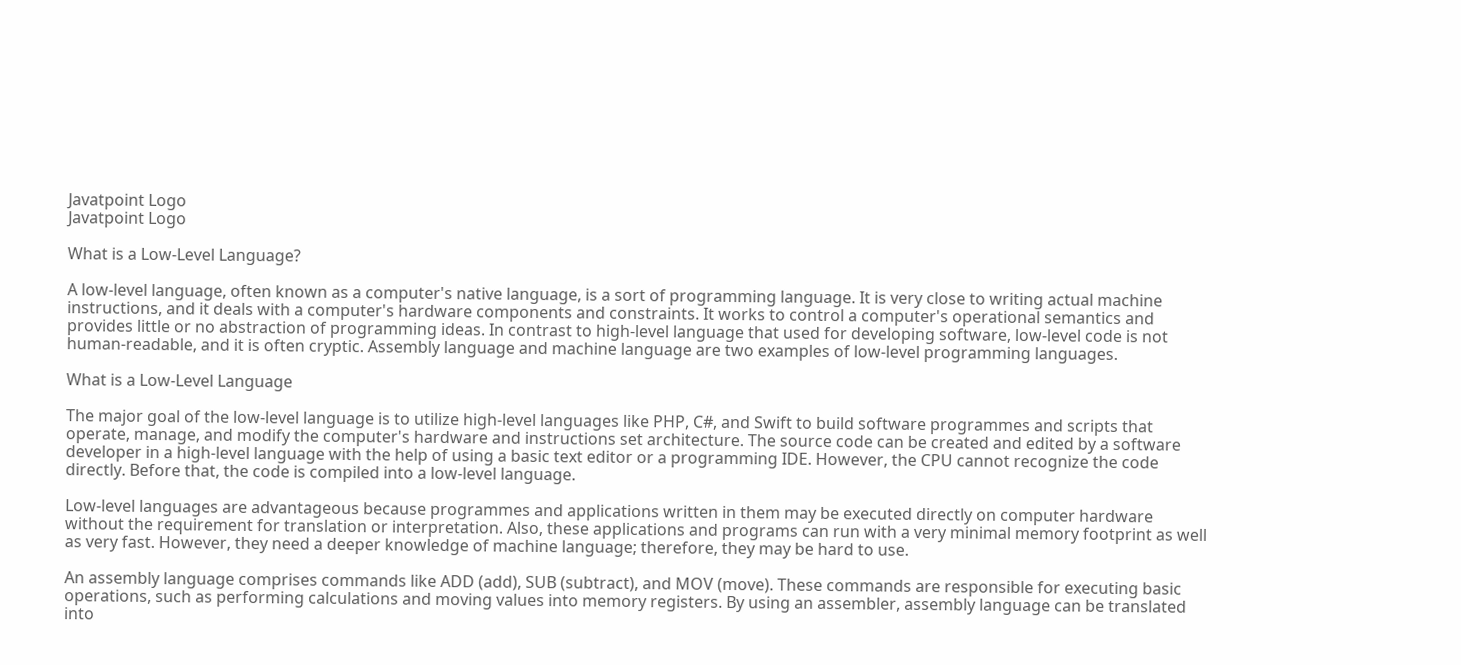Javatpoint Logo
Javatpoint Logo

What is a Low-Level Language?

A low-level language, often known as a computer's native language, is a sort of programming language. It is very close to writing actual machine instructions, and it deals with a computer's hardware components and constraints. It works to control a computer's operational semantics and provides little or no abstraction of programming ideas. In contrast to high-level language that used for developing software, low-level code is not human-readable, and it is often cryptic. Assembly language and machine language are two examples of low-level programming languages.

What is a Low-Level Language

The major goal of the low-level language is to utilize high-level languages like PHP, C#, and Swift to build software programmes and scripts that operate, manage, and modify the computer's hardware and instructions set architecture. The source code can be created and edited by a software developer in a high-level language with the help of using a basic text editor or a programming IDE. However, the CPU cannot recognize the code directly. Before that, the code is compiled into a low-level language.

Low-level languages are advantageous because programmes and applications written in them may be executed directly on computer hardware without the requirement for translation or interpretation. Also, these applications and programs can run with a very minimal memory footprint as well as very fast. However, they need a deeper knowledge of machine language; therefore, they may be hard to use.

An assembly language comprises commands like ADD (add), SUB (subtract), and MOV (move). These commands are responsible for executing basic operations, such as performing calculations and moving values into memory registers. By using an assembler, assembly language can be translated into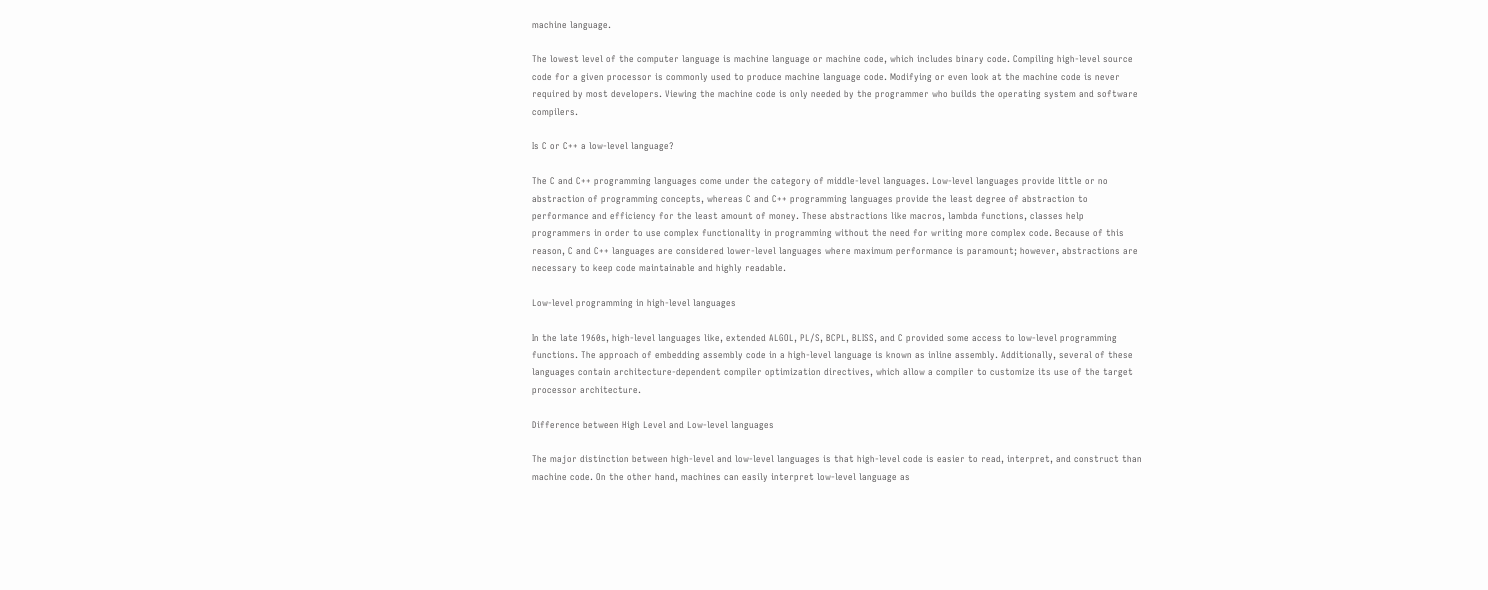machine language.

The lowest level of the computer language is machine language or machine code, which includes binary code. Compiling high-level source code for a given processor is commonly used to produce machine language code. Modifying or even look at the machine code is never required by most developers. Viewing the machine code is only needed by the programmer who builds the operating system and software compilers.

Is C or C++ a low-level language?

The C and C++ programming languages come under the category of middle-level languages. Low-level languages provide little or no abstraction of programming concepts, whereas C and C++ programming languages provide the least degree of abstraction to performance and efficiency for the least amount of money. These abstractions like macros, lambda functions, classes help programmers in order to use complex functionality in programming without the need for writing more complex code. Because of this reason, C and C++ languages are considered lower-level languages where maximum performance is paramount; however, abstractions are necessary to keep code maintainable and highly readable.

Low-level programming in high-level languages

In the late 1960s, high-level languages like, extended ALGOL, PL/S, BCPL, BLISS, and C provided some access to low-level programming functions. The approach of embedding assembly code in a high-level language is known as inline assembly. Additionally, several of these languages contain architecture-dependent compiler optimization directives, which allow a compiler to customize its use of the target processor architecture.

Difference between High Level and Low-level languages

The major distinction between high-level and low-level languages is that high-level code is easier to read, interpret, and construct than machine code. On the other hand, machines can easily interpret low-level language as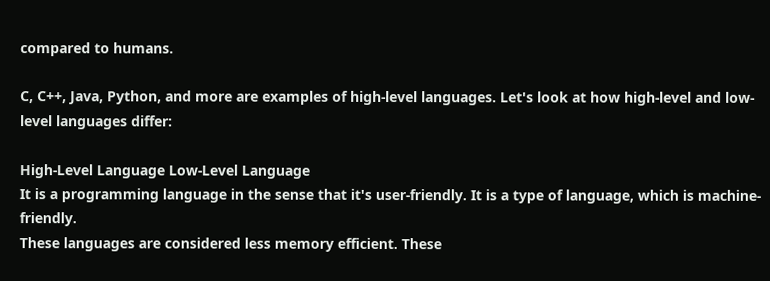compared to humans.

C, C++, Java, Python, and more are examples of high-level languages. Let's look at how high-level and low-level languages differ:

High-Level Language Low-Level Language
It is a programming language in the sense that it's user-friendly. It is a type of language, which is machine- friendly.
These languages are considered less memory efficient. These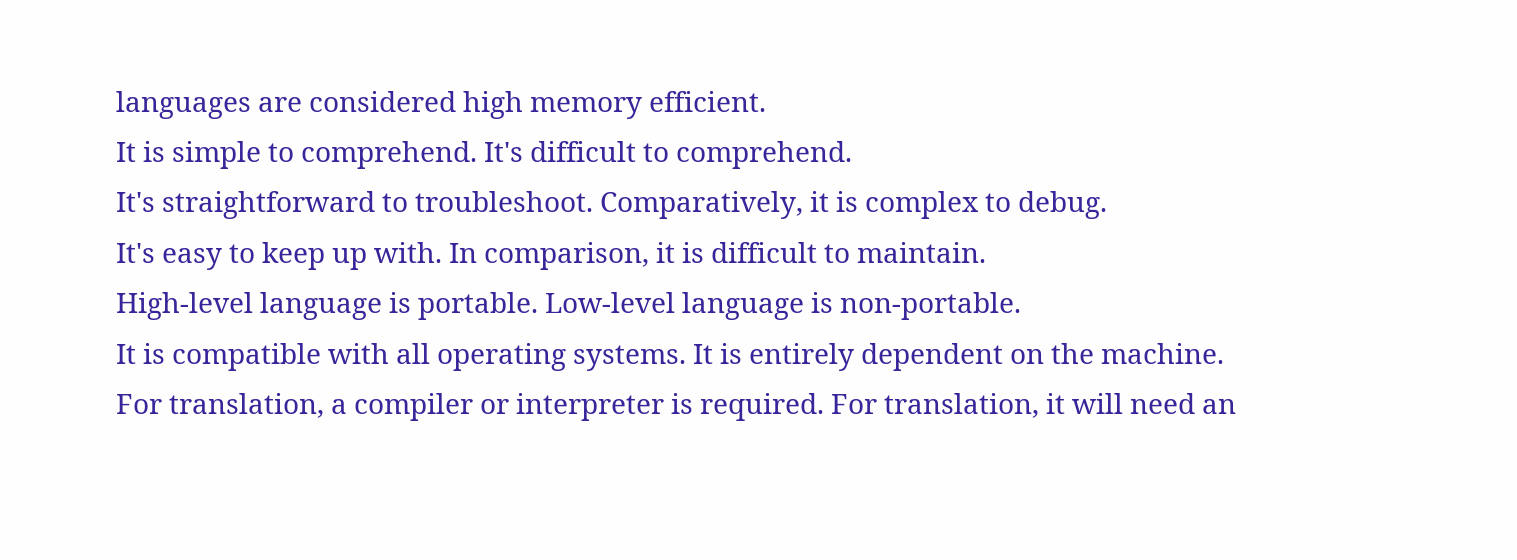languages are considered high memory efficient.
It is simple to comprehend. It's difficult to comprehend.
It's straightforward to troubleshoot. Comparatively, it is complex to debug.
It's easy to keep up with. In comparison, it is difficult to maintain.
High-level language is portable. Low-level language is non-portable.
It is compatible with all operating systems. It is entirely dependent on the machine.
For translation, a compiler or interpreter is required. For translation, it will need an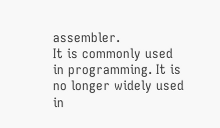assembler.
It is commonly used in programming. It is no longer widely used in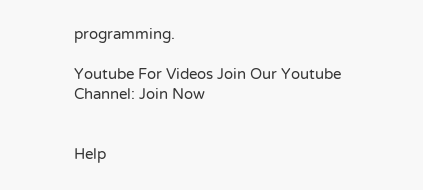programming.

Youtube For Videos Join Our Youtube Channel: Join Now


Help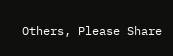Others, Please Share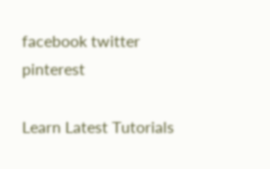facebook twitter pinterest

Learn Latest Tutorials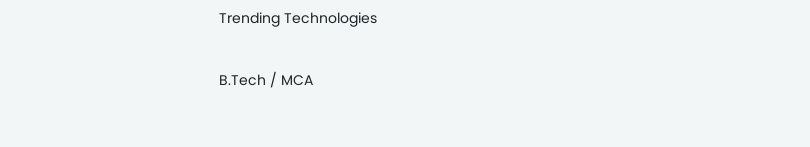Trending Technologies

B.Tech / MCA